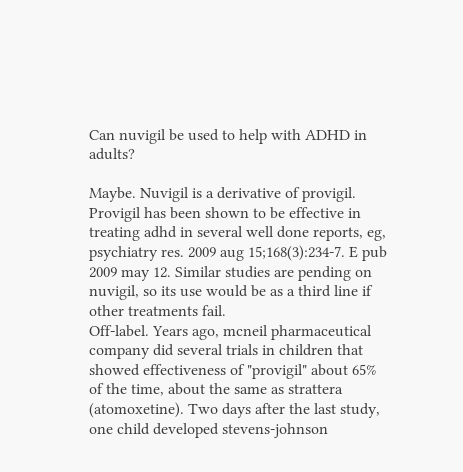Can nuvigil be used to help with ADHD in adults?

Maybe. Nuvigil is a derivative of provigil. Provigil has been shown to be effective in treating adhd in several well done reports, eg, psychiatry res. 2009 aug 15;168(3):234-7. E pub 2009 may 12. Similar studies are pending on nuvigil, so its use would be as a third line if other treatments fail.
Off-label. Years ago, mcneil pharmaceutical company did several trials in children that showed effectiveness of "provigil" about 65% of the time, about the same as strattera (atomoxetine). Two days after the last study, one child developed stevens-johnson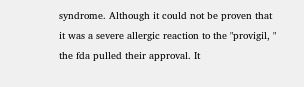syndrome. Although it could not be proven that it was a severe allergic reaction to the "provigil, " the fda pulled their approval. It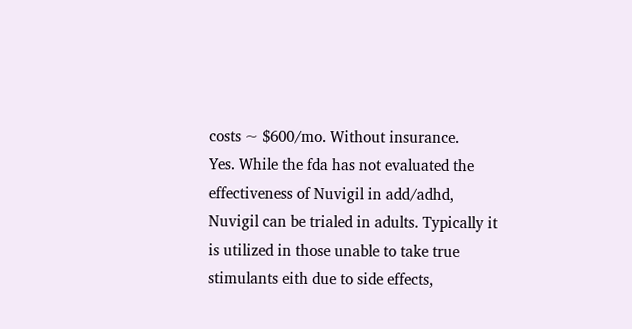costs ~ $600/mo. Without insurance.
Yes. While the fda has not evaluated the effectiveness of Nuvigil in add/adhd, Nuvigil can be trialed in adults. Typically it is utilized in those unable to take true stimulants eith due to side effects,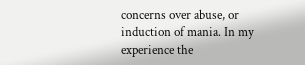concerns over abuse, or induction of mania. In my experience the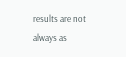results are not always as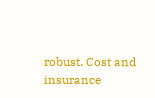robust. Cost and insurance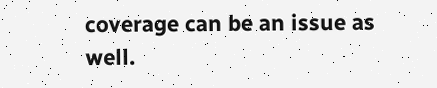coverage can be an issue as well.